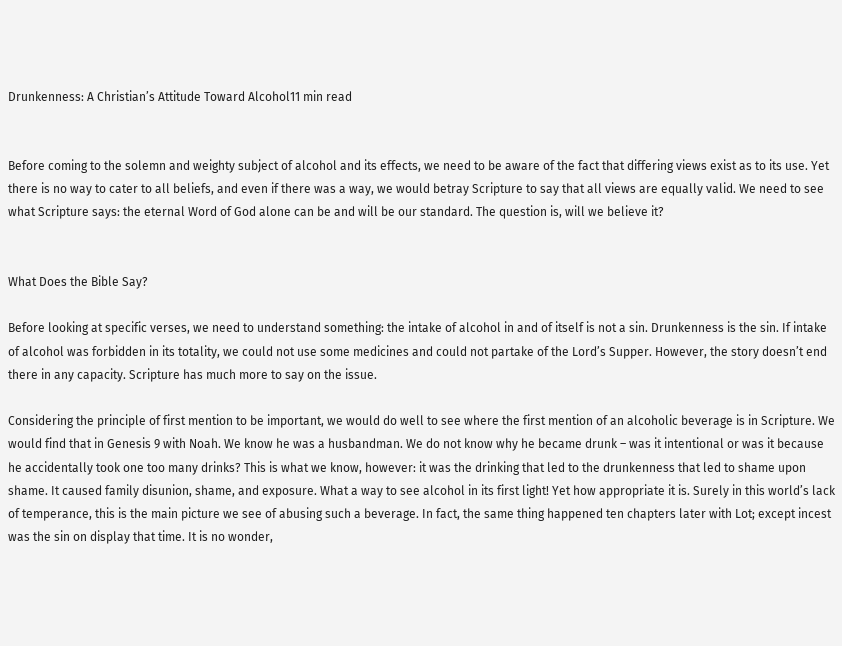Drunkenness: A Christian’s Attitude Toward Alcohol11 min read


Before coming to the solemn and weighty subject of alcohol and its effects, we need to be aware of the fact that differing views exist as to its use. Yet there is no way to cater to all beliefs, and even if there was a way, we would betray Scripture to say that all views are equally valid. We need to see what Scripture says: the eternal Word of God alone can be and will be our standard. The question is, will we believe it?


What Does the Bible Say?

Before looking at specific verses, we need to understand something: the intake of alcohol in and of itself is not a sin. Drunkenness is the sin. If intake of alcohol was forbidden in its totality, we could not use some medicines and could not partake of the Lord’s Supper. However, the story doesn’t end there in any capacity. Scripture has much more to say on the issue.

Considering the principle of first mention to be important, we would do well to see where the first mention of an alcoholic beverage is in Scripture. We would find that in Genesis 9 with Noah. We know he was a husbandman. We do not know why he became drunk – was it intentional or was it because he accidentally took one too many drinks? This is what we know, however: it was the drinking that led to the drunkenness that led to shame upon shame. It caused family disunion, shame, and exposure. What a way to see alcohol in its first light! Yet how appropriate it is. Surely in this world’s lack of temperance, this is the main picture we see of abusing such a beverage. In fact, the same thing happened ten chapters later with Lot; except incest was the sin on display that time. It is no wonder,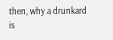then, why a drunkard is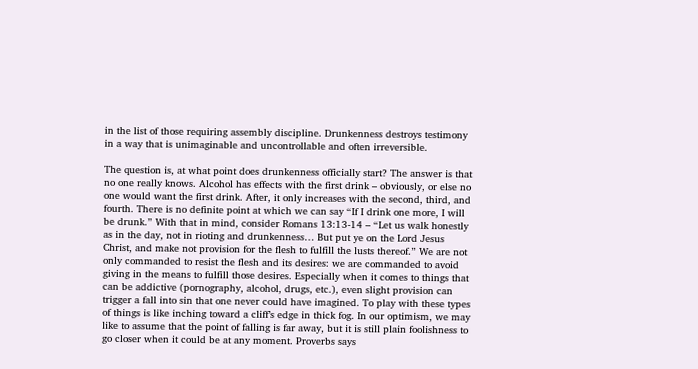in the list of those requiring assembly discipline. Drunkenness destroys testimony in a way that is unimaginable and uncontrollable and often irreversible.

The question is, at what point does drunkenness officially start? The answer is that no one really knows. Alcohol has effects with the first drink – obviously, or else no one would want the first drink. After, it only increases with the second, third, and fourth. There is no definite point at which we can say “If I drink one more, I will be drunk.” With that in mind, consider Romans 13:13-14 – “Let us walk honestly as in the day, not in rioting and drunkenness… But put ye on the Lord Jesus Christ, and make not provision for the flesh to fulfill the lusts thereof.” We are not only commanded to resist the flesh and its desires: we are commanded to avoid giving in the means to fulfill those desires. Especially when it comes to things that can be addictive (pornography, alcohol, drugs, etc.), even slight provision can trigger a fall into sin that one never could have imagined. To play with these types of things is like inching toward a cliff’s edge in thick fog. In our optimism, we may like to assume that the point of falling is far away, but it is still plain foolishness to go closer when it could be at any moment. Proverbs says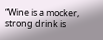“Wine is a mocker, strong drink is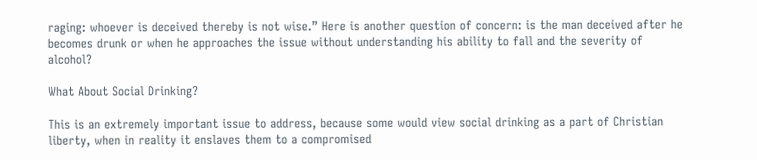raging: whoever is deceived thereby is not wise.” Here is another question of concern: is the man deceived after he becomes drunk or when he approaches the issue without understanding his ability to fall and the severity of alcohol?

What About Social Drinking?

This is an extremely important issue to address, because some would view social drinking as a part of Christian liberty, when in reality it enslaves them to a compromised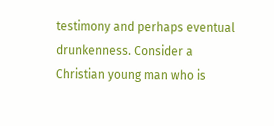testimony and perhaps eventual drunkenness. Consider a Christian young man who is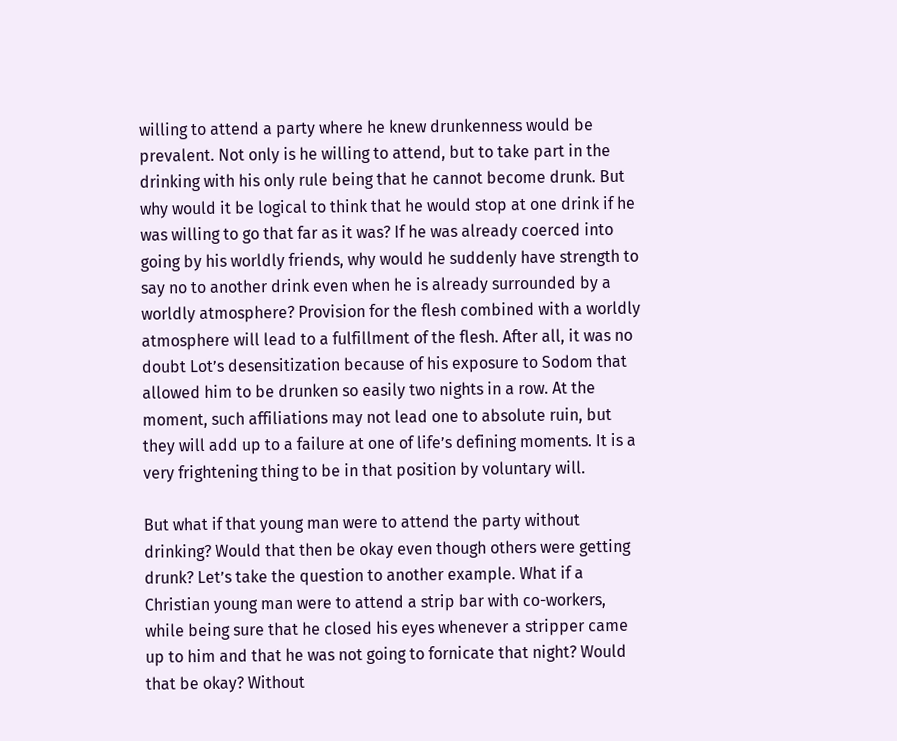willing to attend a party where he knew drunkenness would be prevalent. Not only is he willing to attend, but to take part in the drinking with his only rule being that he cannot become drunk. But why would it be logical to think that he would stop at one drink if he was willing to go that far as it was? If he was already coerced into going by his worldly friends, why would he suddenly have strength to say no to another drink even when he is already surrounded by a worldly atmosphere? Provision for the flesh combined with a worldly atmosphere will lead to a fulfillment of the flesh. After all, it was no doubt Lot’s desensitization because of his exposure to Sodom that allowed him to be drunken so easily two nights in a row. At the moment, such affiliations may not lead one to absolute ruin, but they will add up to a failure at one of life’s defining moments. It is a very frightening thing to be in that position by voluntary will.

But what if that young man were to attend the party without drinking? Would that then be okay even though others were getting drunk? Let’s take the question to another example. What if a Christian young man were to attend a strip bar with co-workers, while being sure that he closed his eyes whenever a stripper came up to him and that he was not going to fornicate that night? Would that be okay? Without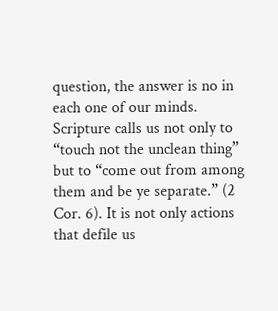question, the answer is no in each one of our minds. Scripture calls us not only to “touch not the unclean thing” but to “come out from among them and be ye separate.” (2 Cor. 6). It is not only actions that defile us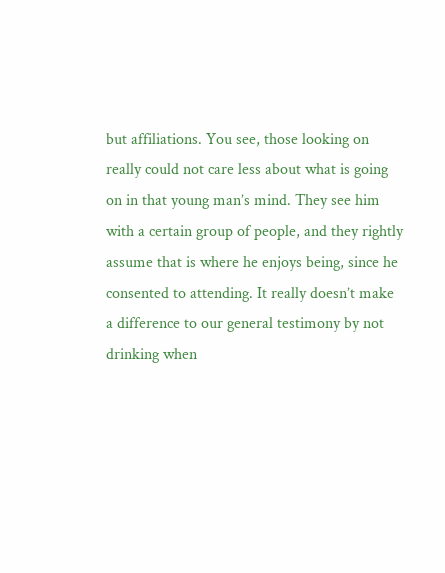but affiliations. You see, those looking on really could not care less about what is going on in that young man’s mind. They see him with a certain group of people, and they rightly assume that is where he enjoys being, since he consented to attending. It really doesn’t make a difference to our general testimony by not drinking when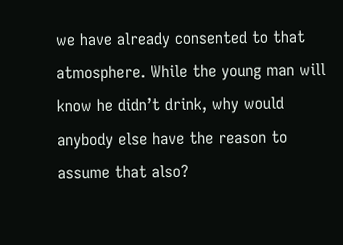we have already consented to that atmosphere. While the young man will know he didn’t drink, why would anybody else have the reason to assume that also?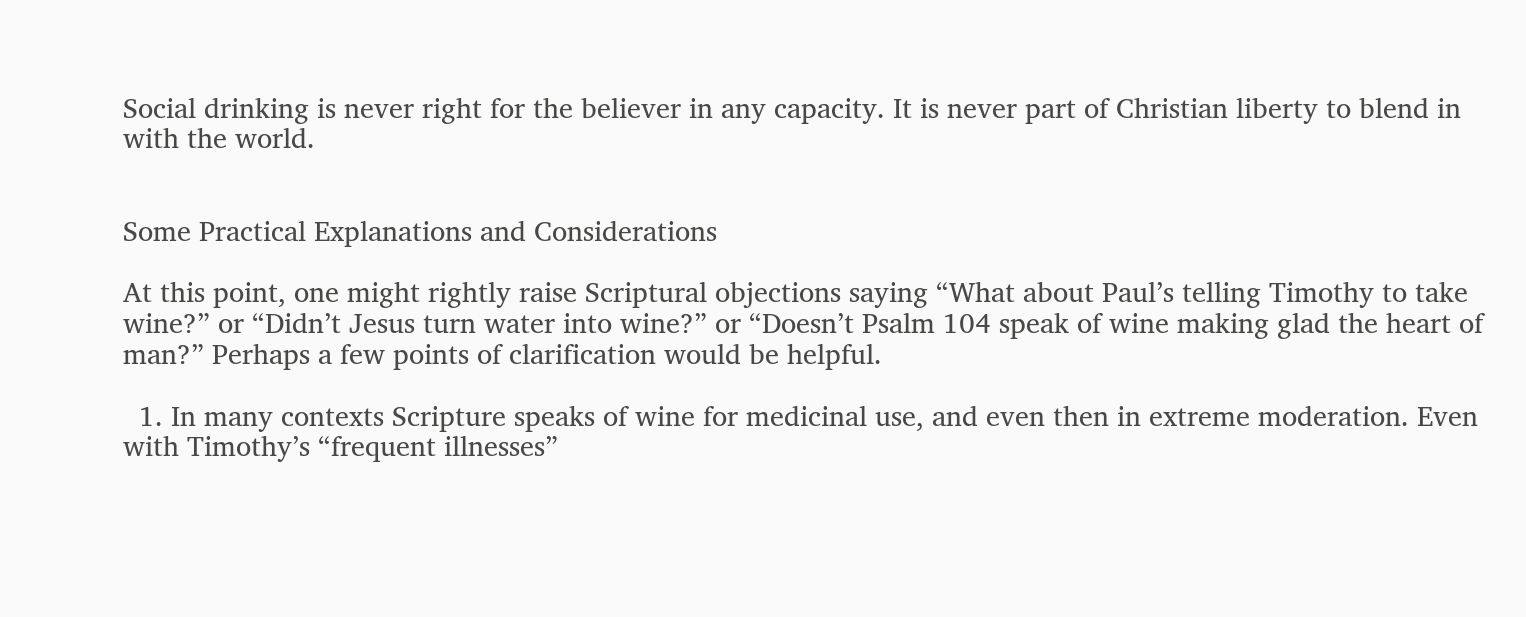Social drinking is never right for the believer in any capacity. It is never part of Christian liberty to blend in with the world.


Some Practical Explanations and Considerations

At this point, one might rightly raise Scriptural objections saying “What about Paul’s telling Timothy to take wine?” or “Didn’t Jesus turn water into wine?” or “Doesn’t Psalm 104 speak of wine making glad the heart of man?” Perhaps a few points of clarification would be helpful.

  1. In many contexts Scripture speaks of wine for medicinal use, and even then in extreme moderation. Even with Timothy’s “frequent illnesses”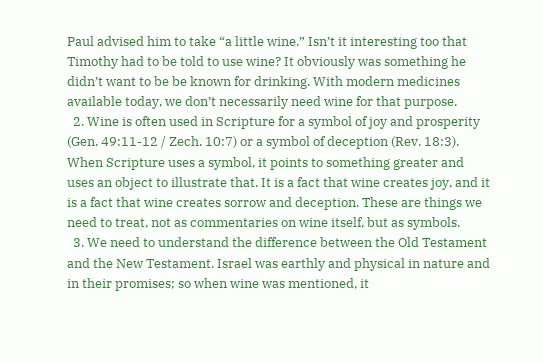Paul advised him to take “a little wine.” Isn’t it interesting too that Timothy had to be told to use wine? It obviously was something he didn’t want to be be known for drinking. With modern medicines available today, we don’t necessarily need wine for that purpose.
  2. Wine is often used in Scripture for a symbol of joy and prosperity (Gen. 49:11-12 / Zech. 10:7) or a symbol of deception (Rev. 18:3). When Scripture uses a symbol, it points to something greater and uses an object to illustrate that. It is a fact that wine creates joy, and it is a fact that wine creates sorrow and deception. These are things we need to treat, not as commentaries on wine itself, but as symbols.
  3. We need to understand the difference between the Old Testament and the New Testament. Israel was earthly and physical in nature and in their promises; so when wine was mentioned, it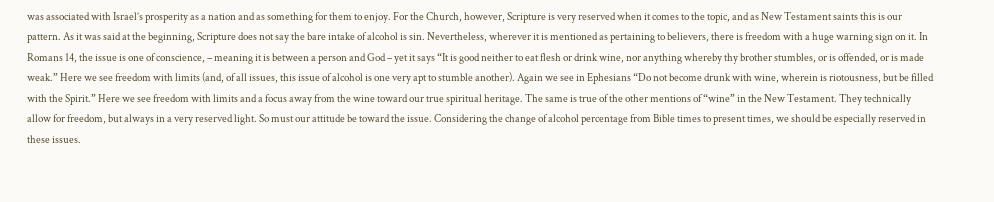was associated with Israel’s prosperity as a nation and as something for them to enjoy. For the Church, however, Scripture is very reserved when it comes to the topic, and as New Testament saints this is our pattern. As it was said at the beginning, Scripture does not say the bare intake of alcohol is sin. Nevertheless, wherever it is mentioned as pertaining to believers, there is freedom with a huge warning sign on it. In Romans 14, the issue is one of conscience, – meaning it is between a person and God – yet it says “It is good neither to eat flesh or drink wine, nor anything whereby thy brother stumbles, or is offended, or is made weak.” Here we see freedom with limits (and, of all issues, this issue of alcohol is one very apt to stumble another). Again we see in Ephesians “Do not become drunk with wine, wherein is riotousness, but be filled with the Spirit.” Here we see freedom with limits and a focus away from the wine toward our true spiritual heritage. The same is true of the other mentions of “wine” in the New Testament. They technically allow for freedom, but always in a very reserved light. So must our attitude be toward the issue. Considering the change of alcohol percentage from Bible times to present times, we should be especially reserved in these issues.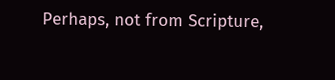Perhaps, not from Scripture,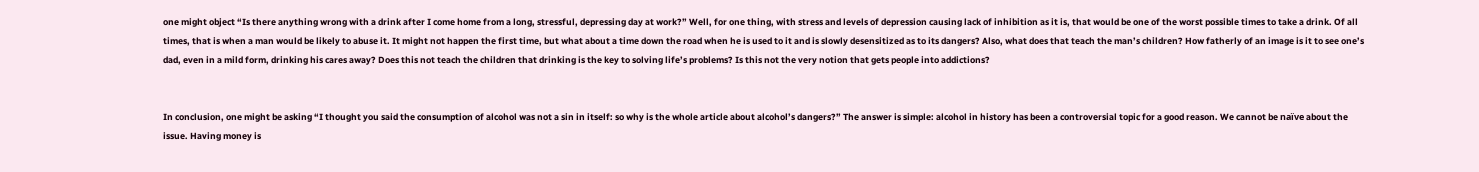one might object “Is there anything wrong with a drink after I come home from a long, stressful, depressing day at work?” Well, for one thing, with stress and levels of depression causing lack of inhibition as it is, that would be one of the worst possible times to take a drink. Of all times, that is when a man would be likely to abuse it. It might not happen the first time, but what about a time down the road when he is used to it and is slowly desensitized as to its dangers? Also, what does that teach the man’s children? How fatherly of an image is it to see one’s dad, even in a mild form, drinking his cares away? Does this not teach the children that drinking is the key to solving life’s problems? Is this not the very notion that gets people into addictions?


In conclusion, one might be asking “I thought you said the consumption of alcohol was not a sin in itself: so why is the whole article about alcohol’s dangers?” The answer is simple: alcohol in history has been a controversial topic for a good reason. We cannot be naïve about the issue. Having money is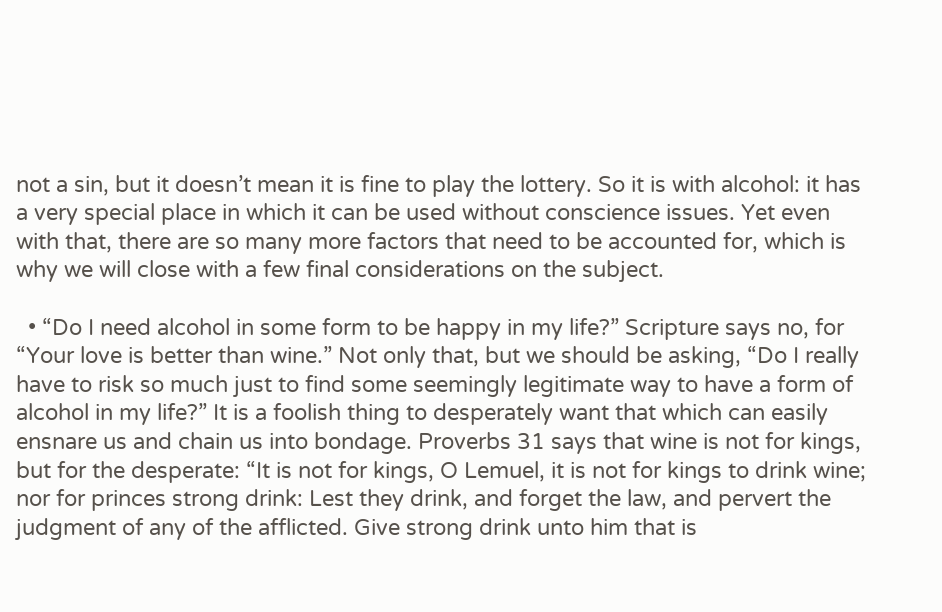not a sin, but it doesn’t mean it is fine to play the lottery. So it is with alcohol: it has a very special place in which it can be used without conscience issues. Yet even with that, there are so many more factors that need to be accounted for, which is why we will close with a few final considerations on the subject.

  • “Do I need alcohol in some form to be happy in my life?” Scripture says no, for “Your love is better than wine.” Not only that, but we should be asking, “Do I really have to risk so much just to find some seemingly legitimate way to have a form of alcohol in my life?” It is a foolish thing to desperately want that which can easily ensnare us and chain us into bondage. Proverbs 31 says that wine is not for kings, but for the desperate: “It is not for kings, O Lemuel, it is not for kings to drink wine; nor for princes strong drink: Lest they drink, and forget the law, and pervert the judgment of any of the afflicted. Give strong drink unto him that is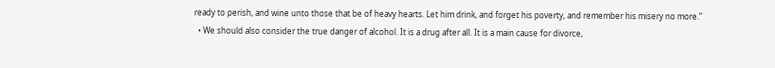ready to perish, and wine unto those that be of heavy hearts. Let him drink, and forget his poverty, and remember his misery no more.”
  • We should also consider the true danger of alcohol. It is a drug after all. It is a main cause for divorce,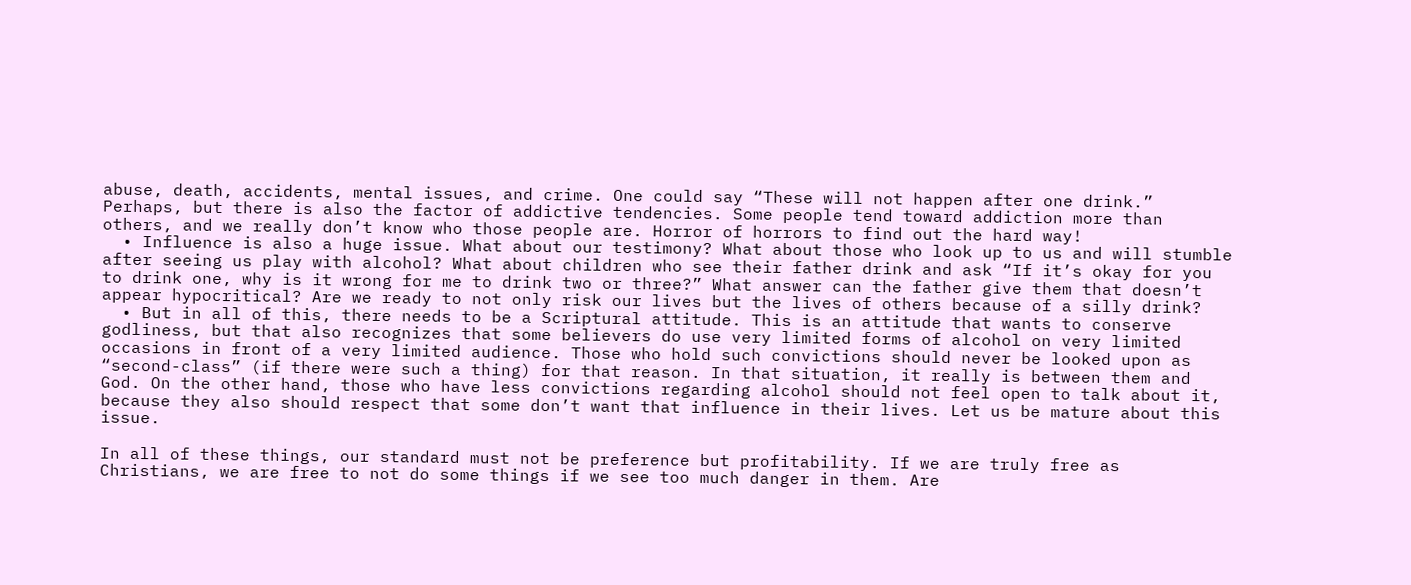abuse, death, accidents, mental issues, and crime. One could say “These will not happen after one drink.” Perhaps, but there is also the factor of addictive tendencies. Some people tend toward addiction more than others, and we really don’t know who those people are. Horror of horrors to find out the hard way!
  • Influence is also a huge issue. What about our testimony? What about those who look up to us and will stumble after seeing us play with alcohol? What about children who see their father drink and ask “If it’s okay for you to drink one, why is it wrong for me to drink two or three?” What answer can the father give them that doesn’t appear hypocritical? Are we ready to not only risk our lives but the lives of others because of a silly drink?
  • But in all of this, there needs to be a Scriptural attitude. This is an attitude that wants to conserve godliness, but that also recognizes that some believers do use very limited forms of alcohol on very limited occasions in front of a very limited audience. Those who hold such convictions should never be looked upon as “second-class” (if there were such a thing) for that reason. In that situation, it really is between them and God. On the other hand, those who have less convictions regarding alcohol should not feel open to talk about it, because they also should respect that some don’t want that influence in their lives. Let us be mature about this issue.

In all of these things, our standard must not be preference but profitability. If we are truly free as Christians, we are free to not do some things if we see too much danger in them. Are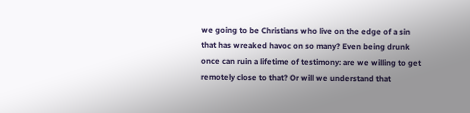we going to be Christians who live on the edge of a sin that has wreaked havoc on so many? Even being drunk once can ruin a lifetime of testimony: are we willing to get remotely close to that? Or will we understand that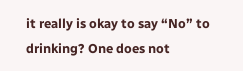it really is okay to say “No” to drinking? One does not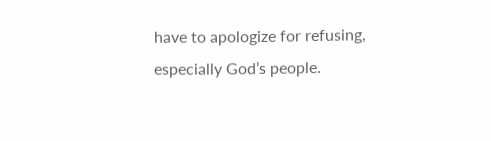have to apologize for refusing, especially God’s people.